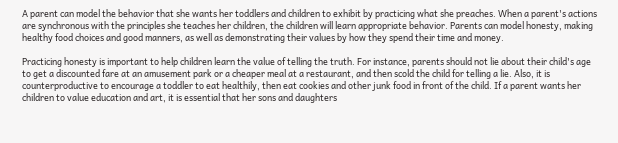A parent can model the behavior that she wants her toddlers and children to exhibit by practicing what she preaches. When a parent's actions are synchronous with the principles she teaches her children, the children will learn appropriate behavior. Parents can model honesty, making healthy food choices and good manners, as well as demonstrating their values by how they spend their time and money.

Practicing honesty is important to help children learn the value of telling the truth. For instance, parents should not lie about their child's age to get a discounted fare at an amusement park or a cheaper meal at a restaurant, and then scold the child for telling a lie. Also, it is counterproductive to encourage a toddler to eat healthily, then eat cookies and other junk food in front of the child. If a parent wants her children to value education and art, it is essential that her sons and daughters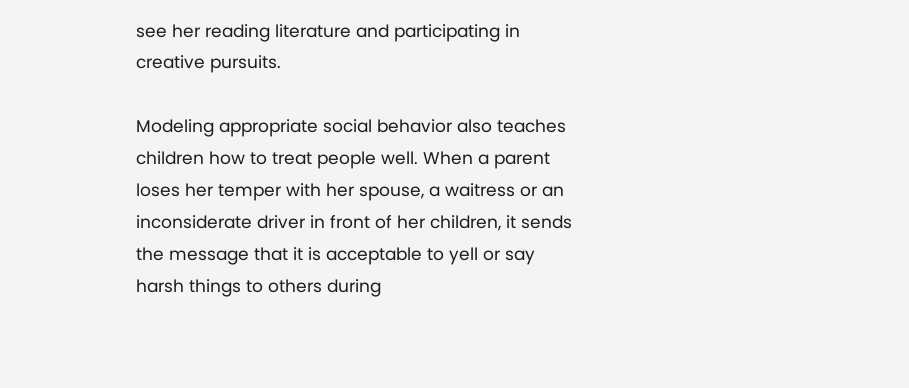see her reading literature and participating in creative pursuits.

Modeling appropriate social behavior also teaches children how to treat people well. When a parent loses her temper with her spouse, a waitress or an inconsiderate driver in front of her children, it sends the message that it is acceptable to yell or say harsh things to others during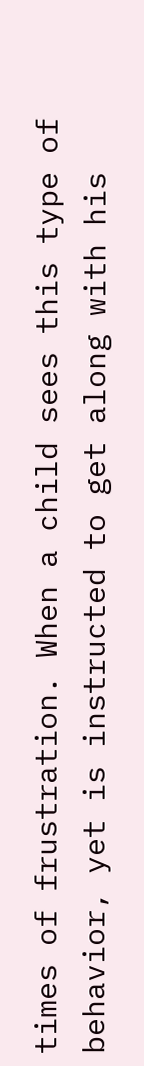times of frustration. When a child sees this type of behavior, yet is instructed to get along with his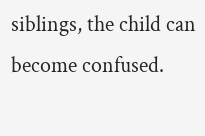siblings, the child can become confused.